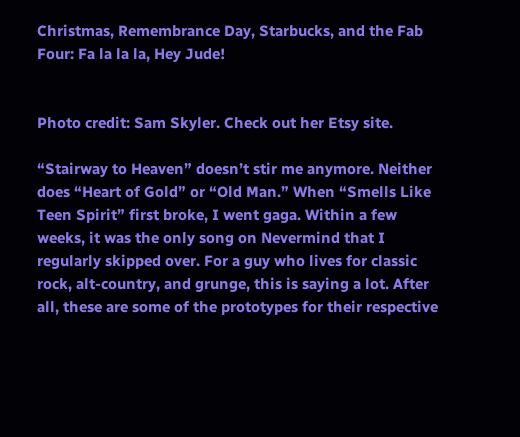Christmas, Remembrance Day, Starbucks, and the Fab Four: Fa la la la, Hey Jude!


Photo credit: Sam Skyler. Check out her Etsy site.

“Stairway to Heaven” doesn’t stir me anymore. Neither does “Heart of Gold” or “Old Man.” When “Smells Like Teen Spirit” first broke, I went gaga. Within a few weeks, it was the only song on Nevermind that I regularly skipped over. For a guy who lives for classic rock, alt-country, and grunge, this is saying a lot. After all, these are some of the prototypes for their respective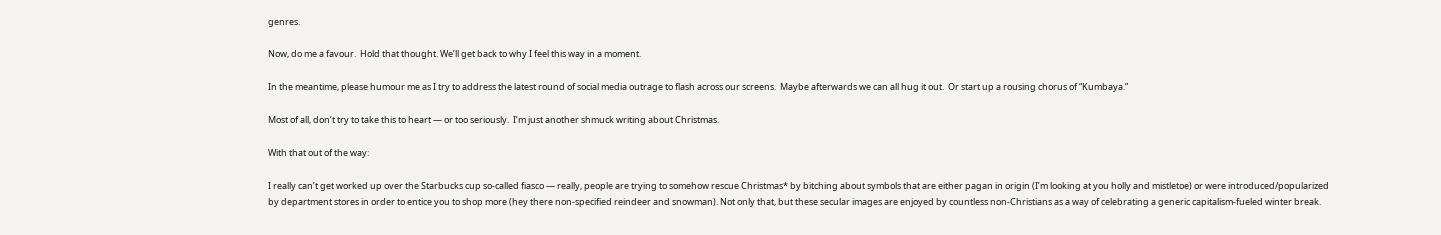genres.

Now, do me a favour.  Hold that thought. We’ll get back to why I feel this way in a moment.

In the meantime, please humour me as I try to address the latest round of social media outrage to flash across our screens.  Maybe afterwards we can all hug it out.  Or start up a rousing chorus of “Kumbaya.”

Most of all, don’t try to take this to heart — or too seriously.  I’m just another shmuck writing about Christmas.

With that out of the way:

I really can’t get worked up over the Starbucks cup so-called fiasco — really, people are trying to somehow rescue Christmas* by bitching about symbols that are either pagan in origin (I’m looking at you holly and mistletoe) or were introduced/popularized by department stores in order to entice you to shop more (hey there non-specified reindeer and snowman). Not only that, but these secular images are enjoyed by countless non-Christians as a way of celebrating a generic capitalism-fueled winter break.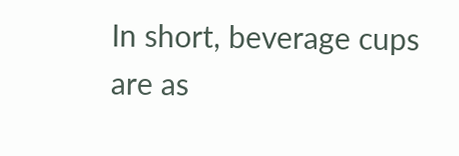In short, beverage cups are as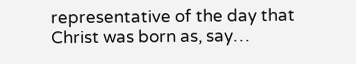representative of the day that Christ was born as, say…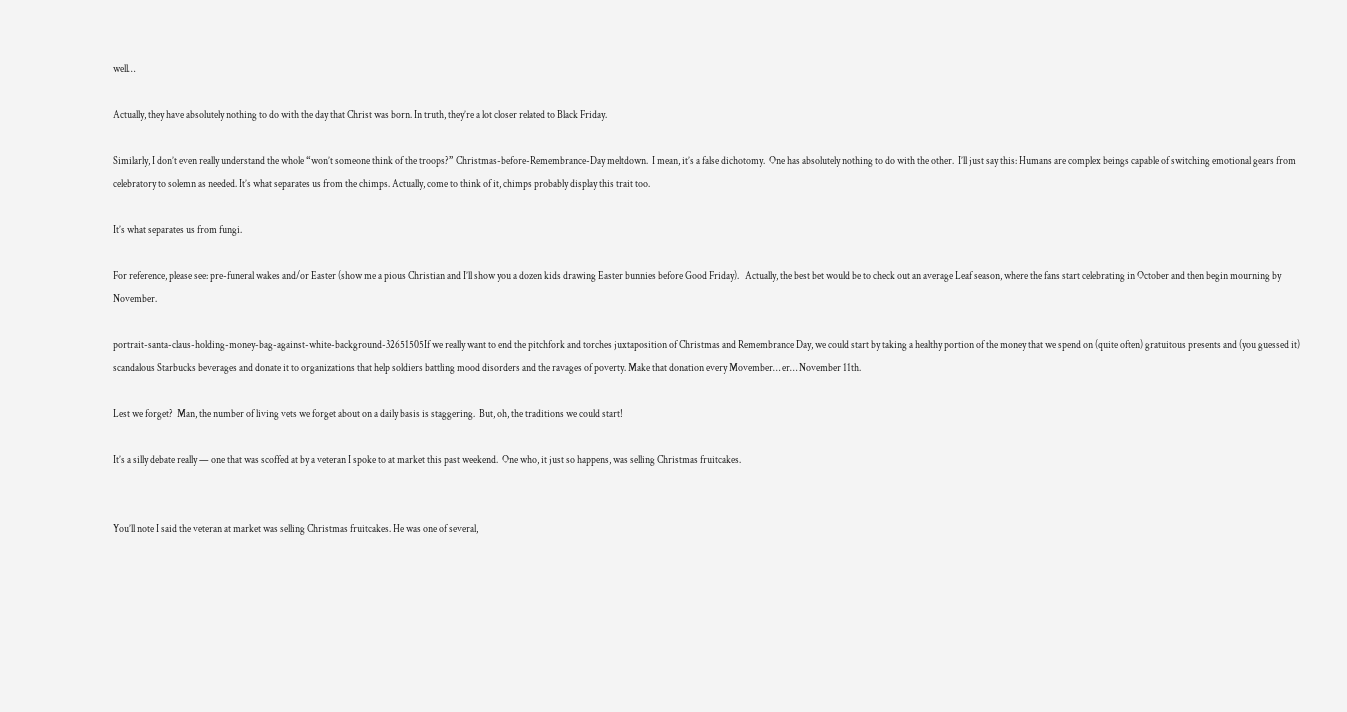well…

Actually, they have absolutely nothing to do with the day that Christ was born. In truth, they’re a lot closer related to Black Friday.

Similarly, I don’t even really understand the whole “won’t someone think of the troops?” Christmas-before-Remembrance-Day meltdown.  I mean, it’s a false dichotomy.  One has absolutely nothing to do with the other.  I’ll just say this: Humans are complex beings capable of switching emotional gears from celebratory to solemn as needed. It’s what separates us from the chimps. Actually, come to think of it, chimps probably display this trait too.

It’s what separates us from fungi.

For reference, please see: pre-funeral wakes and/or Easter (show me a pious Christian and I’ll show you a dozen kids drawing Easter bunnies before Good Friday).   Actually, the best bet would be to check out an average Leaf season, where the fans start celebrating in October and then begin mourning by November.

portrait-santa-claus-holding-money-bag-against-white-background-32651505If we really want to end the pitchfork and torches juxtaposition of Christmas and Remembrance Day, we could start by taking a healthy portion of the money that we spend on (quite often) gratuitous presents and (you guessed it) scandalous Starbucks beverages and donate it to organizations that help soldiers battling mood disorders and the ravages of poverty. Make that donation every Movember… er… November 11th.

Lest we forget?  Man, the number of living vets we forget about on a daily basis is staggering.  But, oh, the traditions we could start!

It’s a silly debate really — one that was scoffed at by a veteran I spoke to at market this past weekend.  One who, it just so happens, was selling Christmas fruitcakes.


You’ll note I said the veteran at market was selling Christmas fruitcakes. He was one of several,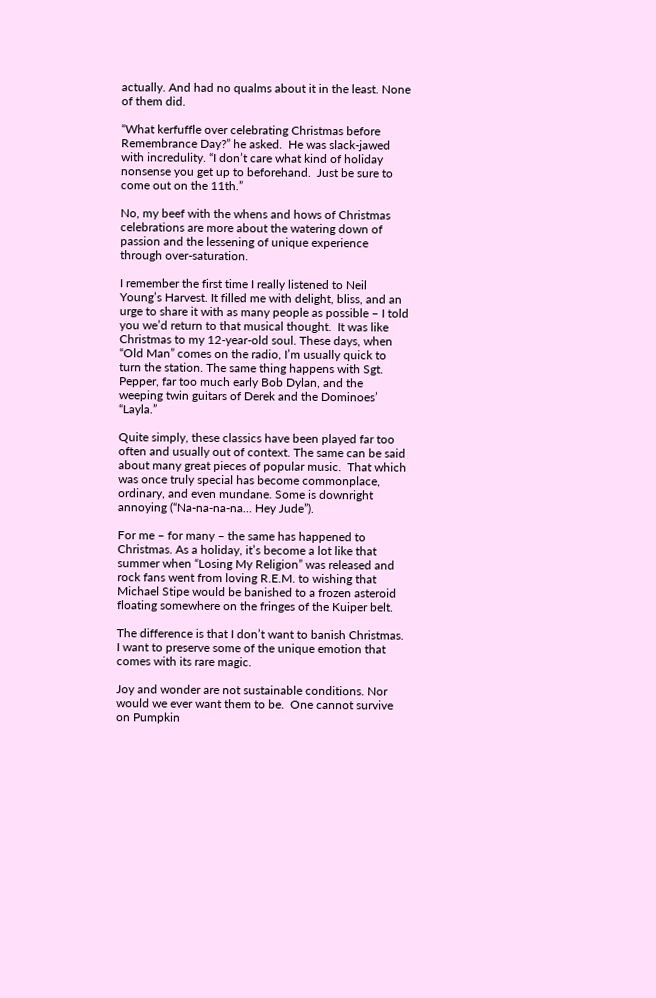actually. And had no qualms about it in the least. None of them did.

“What kerfuffle over celebrating Christmas before Remembrance Day?” he asked.  He was slack-jawed with incredulity. “I don’t care what kind of holiday nonsense you get up to beforehand.  Just be sure to come out on the 11th.”

No, my beef with the whens and hows of Christmas celebrations are more about the watering down of passion and the lessening of unique experience through over-saturation.

I remember the first time I really listened to Neil Young’s Harvest. It filled me with delight, bliss, and an urge to share it with as many people as possible – I told you we’d return to that musical thought.  It was like Christmas to my 12-year-old soul. These days, when “Old Man” comes on the radio, I’m usually quick to turn the station. The same thing happens with Sgt. Pepper, far too much early Bob Dylan, and the weeping twin guitars of Derek and the Dominoes’ “Layla.”

Quite simply, these classics have been played far too often and usually out of context. The same can be said about many great pieces of popular music.  That which was once truly special has become commonplace, ordinary, and even mundane. Some is downright annoying (“Na-na-na-na… Hey Jude”).

For me – for many – the same has happened to Christmas. As a holiday, it’s become a lot like that summer when “Losing My Religion” was released and rock fans went from loving R.E.M. to wishing that Michael Stipe would be banished to a frozen asteroid floating somewhere on the fringes of the Kuiper belt.

The difference is that I don’t want to banish Christmas.  I want to preserve some of the unique emotion that comes with its rare magic.

Joy and wonder are not sustainable conditions. Nor would we ever want them to be.  One cannot survive on Pumpkin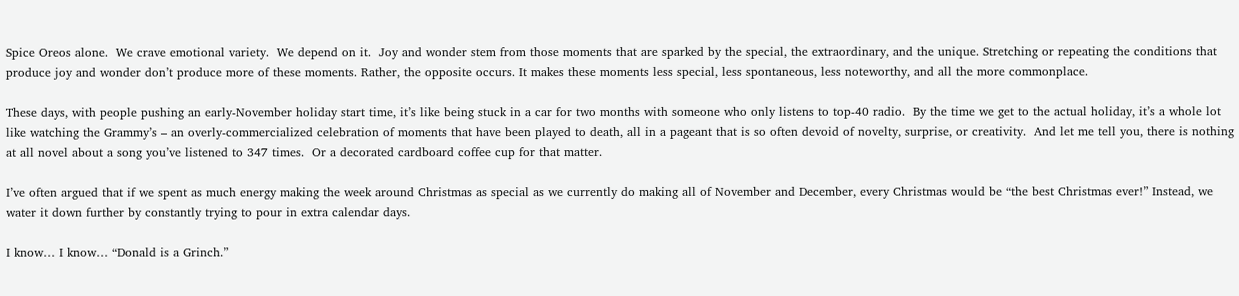Spice Oreos alone.  We crave emotional variety.  We depend on it.  Joy and wonder stem from those moments that are sparked by the special, the extraordinary, and the unique. Stretching or repeating the conditions that produce joy and wonder don’t produce more of these moments. Rather, the opposite occurs. It makes these moments less special, less spontaneous, less noteworthy, and all the more commonplace.

These days, with people pushing an early-November holiday start time, it’s like being stuck in a car for two months with someone who only listens to top-40 radio.  By the time we get to the actual holiday, it’s a whole lot like watching the Grammy’s – an overly-commercialized celebration of moments that have been played to death, all in a pageant that is so often devoid of novelty, surprise, or creativity.  And let me tell you, there is nothing at all novel about a song you’ve listened to 347 times.  Or a decorated cardboard coffee cup for that matter.

I’ve often argued that if we spent as much energy making the week around Christmas as special as we currently do making all of November and December, every Christmas would be “the best Christmas ever!” Instead, we water it down further by constantly trying to pour in extra calendar days.

I know… I know… “Donald is a Grinch.”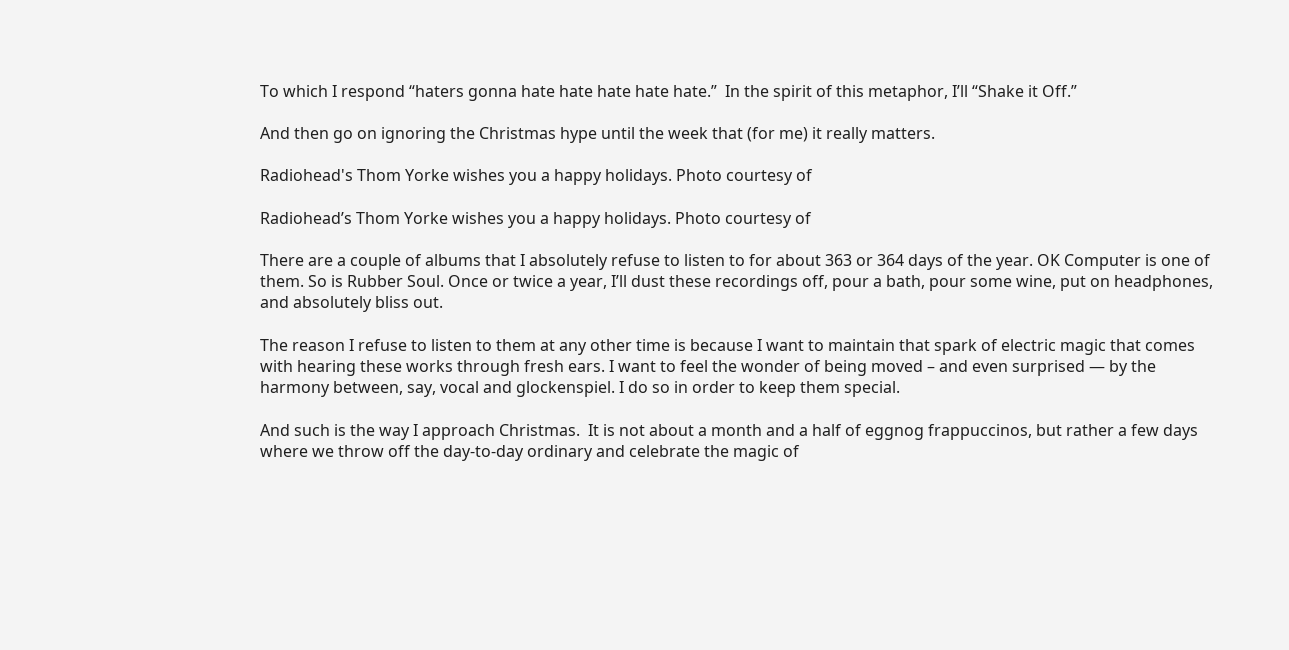To which I respond “haters gonna hate hate hate hate hate.”  In the spirit of this metaphor, I’ll “Shake it Off.”

And then go on ignoring the Christmas hype until the week that (for me) it really matters.

Radiohead's Thom Yorke wishes you a happy holidays. Photo courtesy of

Radiohead’s Thom Yorke wishes you a happy holidays. Photo courtesy of

There are a couple of albums that I absolutely refuse to listen to for about 363 or 364 days of the year. OK Computer is one of them. So is Rubber Soul. Once or twice a year, I’ll dust these recordings off, pour a bath, pour some wine, put on headphones, and absolutely bliss out.

The reason I refuse to listen to them at any other time is because I want to maintain that spark of electric magic that comes with hearing these works through fresh ears. I want to feel the wonder of being moved – and even surprised — by the harmony between, say, vocal and glockenspiel. I do so in order to keep them special.

And such is the way I approach Christmas.  It is not about a month and a half of eggnog frappuccinos, but rather a few days where we throw off the day-to-day ordinary and celebrate the magic of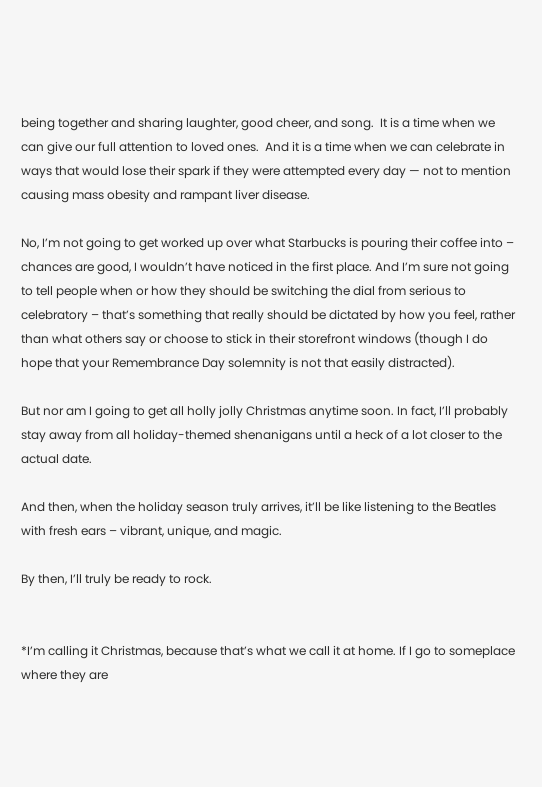being together and sharing laughter, good cheer, and song.  It is a time when we can give our full attention to loved ones.  And it is a time when we can celebrate in ways that would lose their spark if they were attempted every day — not to mention causing mass obesity and rampant liver disease.

No, I’m not going to get worked up over what Starbucks is pouring their coffee into – chances are good, I wouldn’t have noticed in the first place. And I’m sure not going to tell people when or how they should be switching the dial from serious to celebratory – that’s something that really should be dictated by how you feel, rather than what others say or choose to stick in their storefront windows (though I do hope that your Remembrance Day solemnity is not that easily distracted).

But nor am I going to get all holly jolly Christmas anytime soon. In fact, I’ll probably stay away from all holiday-themed shenanigans until a heck of a lot closer to the actual date.

And then, when the holiday season truly arrives, it’ll be like listening to the Beatles with fresh ears – vibrant, unique, and magic.

By then, I’ll truly be ready to rock.


*I’m calling it Christmas, because that’s what we call it at home. If I go to someplace where they are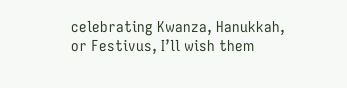celebrating Kwanza, Hanukkah, or Festivus, I’ll wish them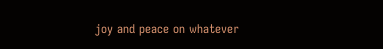joy and peace on whatever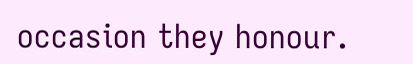occasion they honour.